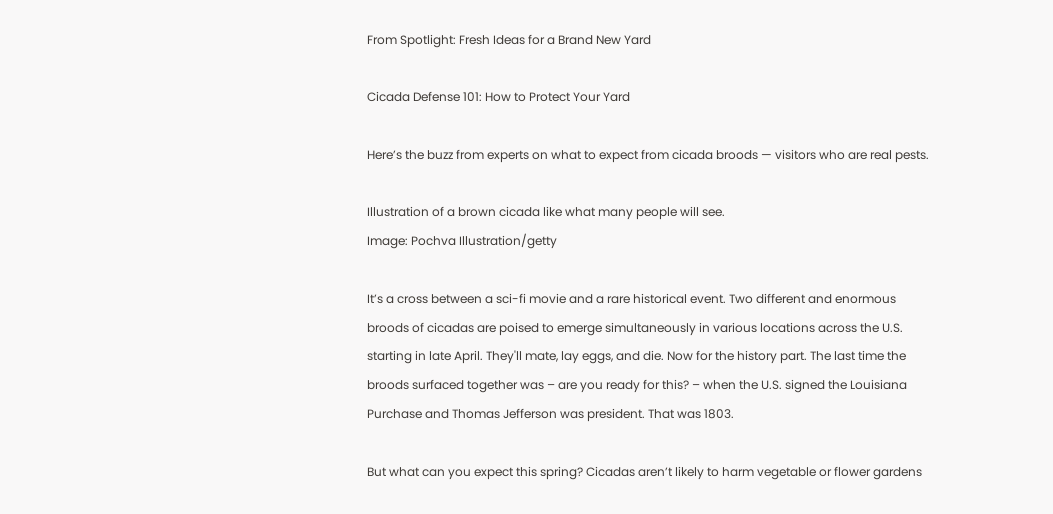From Spotlight: Fresh Ideas for a Brand New Yard

Cicada Defense 101: How to Protect Your Yard

Here’s the buzz from experts on what to expect from cicada broods — visitors who are real pests.

Illustration of a brown cicada like what many people will see.
Image: Pochva Illustration/getty

It’s a cross between a sci-fi movie and a rare historical event. Two different and enormous broods of cicadas are poised to emerge simultaneously in various locations across the U.S. starting in late April. They'll mate, lay eggs, and die. Now for the history part. The last time the broods surfaced together was – are you ready for this? – when the U.S. signed the Louisiana Purchase and Thomas Jefferson was president. That was 1803.

But what can you expect this spring? Cicadas aren’t likely to harm vegetable or flower gardens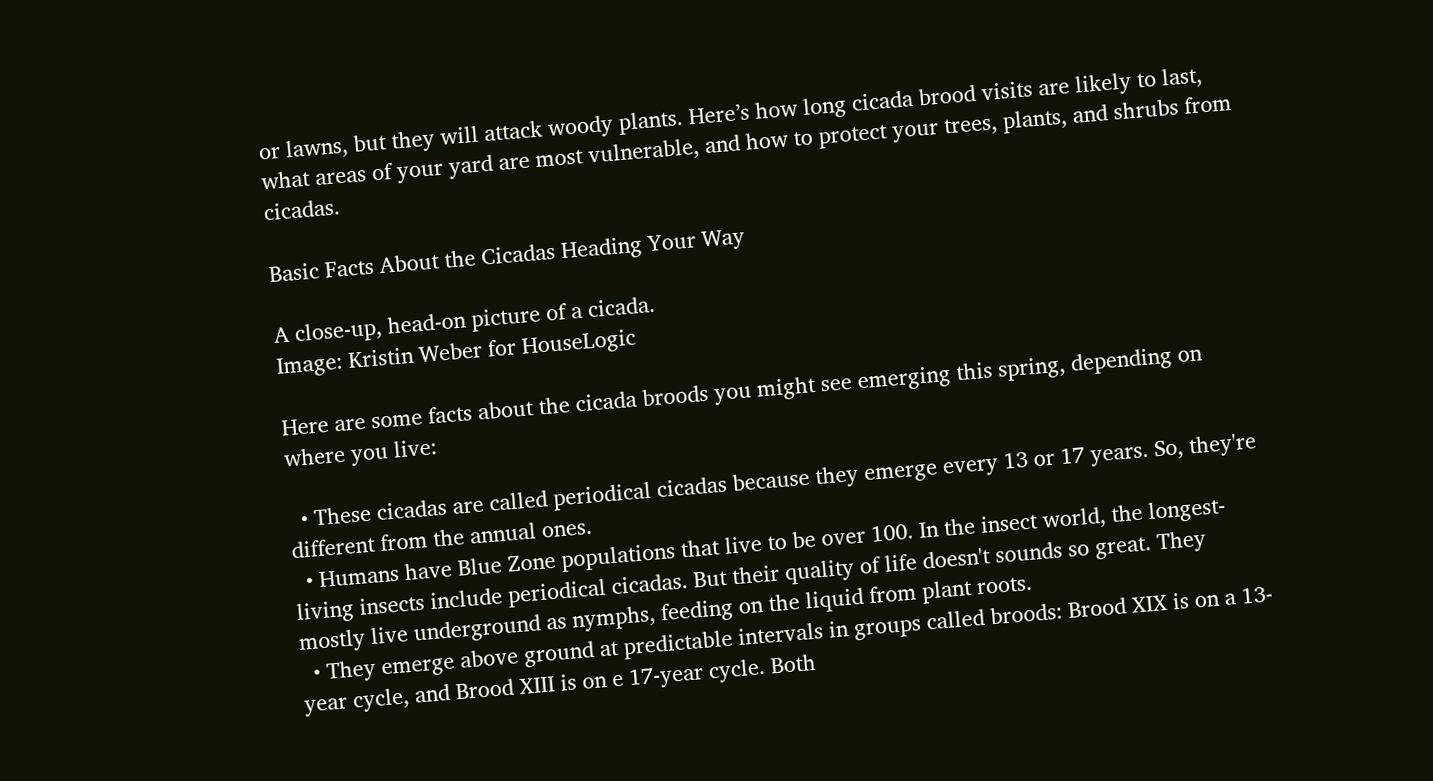or lawns, but they will attack woody plants. Here’s how long cicada brood visits are likely to last, what areas of your yard are most vulnerable, and how to protect your trees, plants, and shrubs from cicadas.

Basic Facts About the Cicadas Heading Your Way

A close-up, head-on picture of a cicada.
Image: Kristin Weber for HouseLogic

Here are some facts about the cicada broods you might see emerging this spring, depending on where you live:

  • These cicadas are called periodical cicadas because they emerge every 13 or 17 years. So, they're different from the annual ones.
  • Humans have Blue Zone populations that live to be over 100. In the insect world, the longest-living insects include periodical cicadas. But their quality of life doesn't sounds so great. They mostly live underground as nymphs, feeding on the liquid from plant roots.
  • They emerge above ground at predictable intervals in groups called broods: Brood XIX is on a 13-year cycle, and Brood XIII is on e 17-year cycle. Both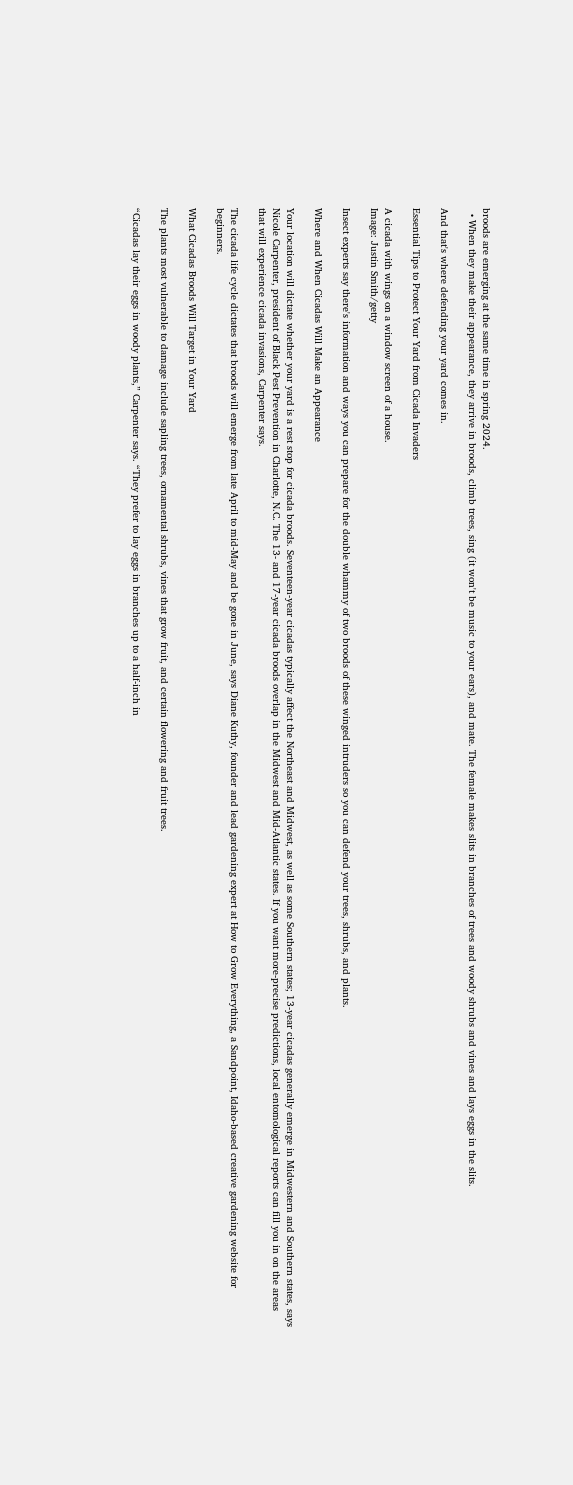broods are emerging at the same time in spring 2024.
  • When they make their appearance, they arrive in broods, climb trees, sing (it won't be music to your ears), and mate. The female makes slits in branches of trees and woody shrubs and vines and lays eggs in the slits.

And that's where defending your yard comes in.

Essential Tips to Protect Your Yard from Cicada Invaders

A cicada with wings on a window screen of a house.
Image: Justin Smith/getty

Insect experts say there's information and ways you can prepare for the double whammy of two broods of these winged intruders so you can defend your trees, shrubs, and plants.

Where and When Cicadas Will Make an Appearance

Your location will dictate whether your yard is a rest stop for cicada broods. Seventeen-year cicadas typically affect the Northeast and Midwest, as well as some Southern states; 13-year cicadas generally emerge in Midwestern and Southern states, says Nicole Carpenter, president of Black Pest Prevention in Charlotte, N.C. The 13- and 17-year cicada broods overlap in the Midwest and Mid-Atlantic states. If you want more-precise predictions, local entomological reports can fill you in on the areas that will experience cicada invasions, Carpenter says.

The cicada life cycle dictates that broods will emerge from late April to mid-May and be gone in June, says Diane Kuthy, founder and lead gardening expert at How to Grow Everything, a Sandpoint, Idaho-based creative gardening website for beginners.

What Cicadas Broods Will Target in Your Yard

The plants most vulnerable to damage include sapling trees, ornamental shrubs, vines that grow fruit, and certain flowering and fruit trees.

“Cicadas lay their eggs in woody plants,” Carpenter says. “They prefer to lay eggs in branches up to a half-inch in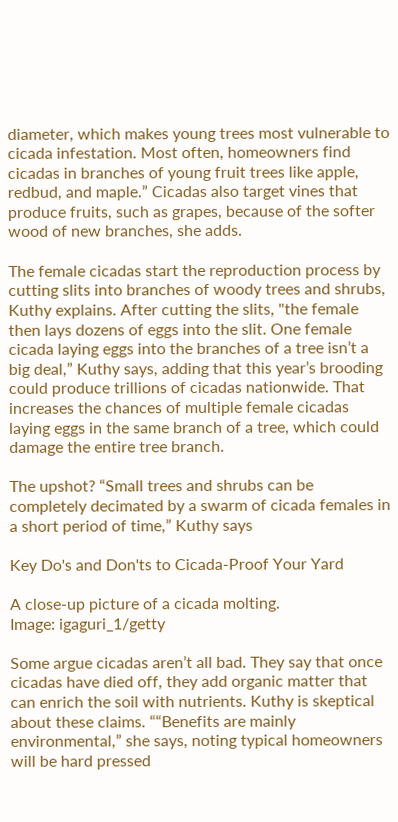diameter, which makes young trees most vulnerable to cicada infestation. Most often, homeowners find cicadas in branches of young fruit trees like apple, redbud, and maple.” Cicadas also target vines that produce fruits, such as grapes, because of the softer wood of new branches, she adds.

The female cicadas start the reproduction process by cutting slits into branches of woody trees and shrubs, Kuthy explains. After cutting the slits, "the female then lays dozens of eggs into the slit. One female cicada laying eggs into the branches of a tree isn’t a big deal,” Kuthy says, adding that this year’s brooding could produce trillions of cicadas nationwide. That increases the chances of multiple female cicadas laying eggs in the same branch of a tree, which could damage the entire tree branch.

The upshot? “Small trees and shrubs can be completely decimated by a swarm of cicada females in a short period of time,” Kuthy says

Key Do's and Don'ts to Cicada-Proof Your Yard

A close-up picture of a cicada molting.
Image: igaguri_1/getty

Some argue cicadas aren’t all bad. They say that once cicadas have died off, they add organic matter that can enrich the soil with nutrients. Kuthy is skeptical about these claims. ““Benefits are mainly environmental,” she says, noting typical homeowners will be hard pressed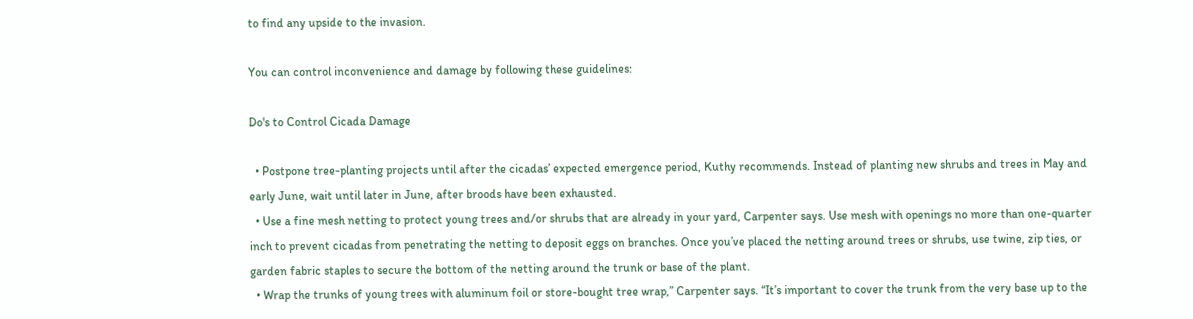to find any upside to the invasion.

You can control inconvenience and damage by following these guidelines:

Do's to Control Cicada Damage

  • Postpone tree-planting projects until after the cicadas’ expected emergence period, Kuthy recommends. Instead of planting new shrubs and trees in May and early June, wait until later in June, after broods have been exhausted.
  • Use a fine mesh netting to protect young trees and/or shrubs that are already in your yard, Carpenter says. Use mesh with openings no more than one-quarter inch to prevent cicadas from penetrating the netting to deposit eggs on branches. Once you’ve placed the netting around trees or shrubs, use twine, zip ties, or garden fabric staples to secure the bottom of the netting around the trunk or base of the plant.
  • Wrap the trunks of young trees with aluminum foil or store-bought tree wrap,” Carpenter says. “It’s important to cover the trunk from the very base up to the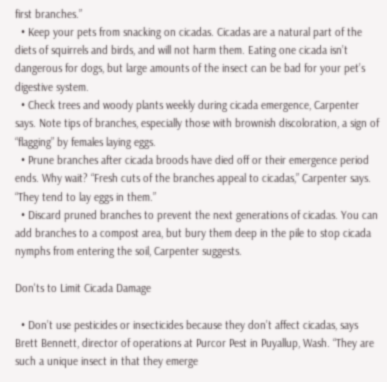first branches.”
  • Keep your pets from snacking on cicadas. Cicadas are a natural part of the diets of squirrels and birds, and will not harm them. Eating one cicada isn’t dangerous for dogs, but large amounts of the insect can be bad for your pet’s digestive system.
  • Check trees and woody plants weekly during cicada emergence, Carpenter says. Note tips of branches, especially those with brownish discoloration, a sign of “flagging” by females laying eggs.
  • Prune branches after cicada broods have died off or their emergence period ends. Why wait? “Fresh cuts of the branches appeal to cicadas,” Carpenter says. “They tend to lay eggs in them.”
  • Discard pruned branches to prevent the next generations of cicadas. You can add branches to a compost area, but bury them deep in the pile to stop cicada nymphs from entering the soil, Carpenter suggests.

Don'ts to Limit Cicada Damage

  • Don’t use pesticides or insecticides because they don’t affect cicadas, says Brett Bennett, director of operations at Purcor Pest in Puyallup, Wash. “They are such a unique insect in that they emerge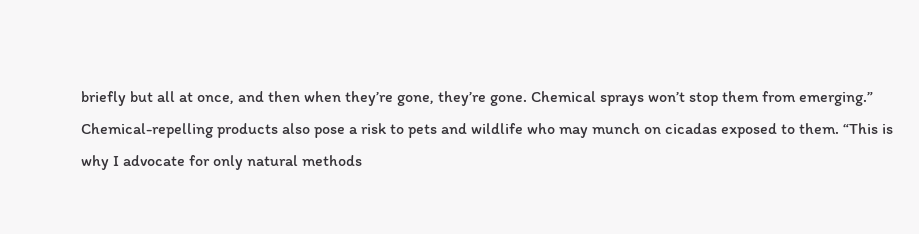briefly but all at once, and then when they’re gone, they’re gone. Chemical sprays won’t stop them from emerging.” Chemical-repelling products also pose a risk to pets and wildlife who may munch on cicadas exposed to them. “This is why I advocate for only natural methods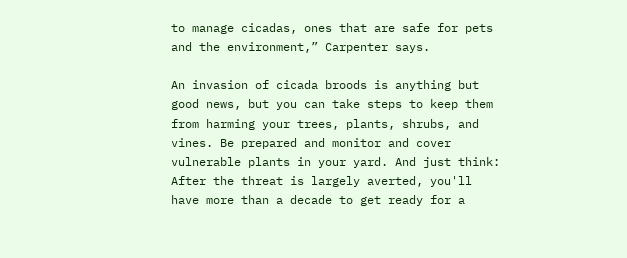to manage cicadas, ones that are safe for pets and the environment,” Carpenter says.

An invasion of cicada broods is anything but good news, but you can take steps to keep them from harming your trees, plants, shrubs, and vines. Be prepared and monitor and cover vulnerable plants in your yard. And just think: After the threat is largely averted, you'll have more than a decade to get ready for a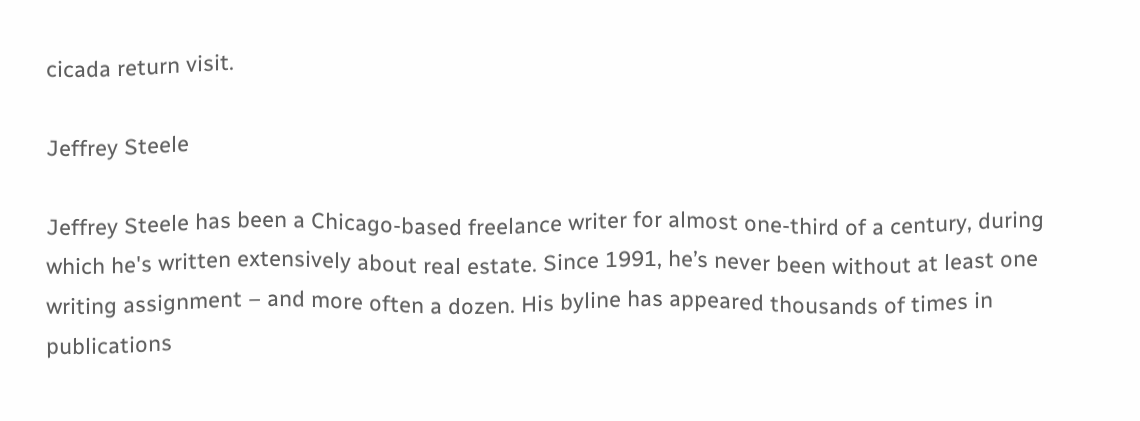cicada return visit.

Jeffrey Steele

Jeffrey Steele has been a Chicago-based freelance writer for almost one-third of a century, during which he's written extensively about real estate. Since 1991, he’s never been without at least one writing assignment – and more often a dozen. His byline has appeared thousands of times in publications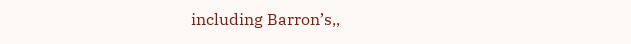including Barron’s,,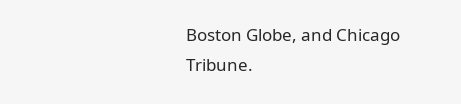Boston Globe, and Chicago Tribune.